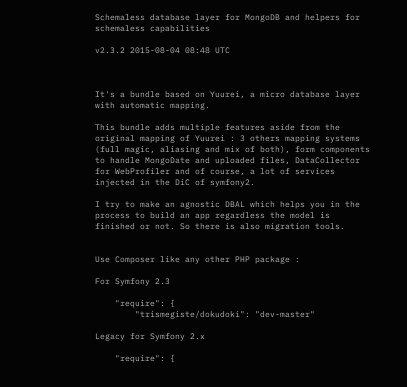Schemaless database layer for MongoDB and helpers for schemaless capabilities

v2.3.2 2015-08-04 08:48 UTC



It's a bundle based on Yuurei, a micro database layer with automatic mapping.

This bundle adds multiple features aside from the original mapping of Yuurei : 3 others mapping systems (full magic, aliasing and mix of both), form components to handle MongoDate and uploaded files, DataCollector for WebProfiler and of course, a lot of services injected in the DiC of symfony2.

I try to make an agnostic DBAL which helps you in the process to build an app regardless the model is finished or not. So there is also migration tools.


Use Composer like any other PHP package :

For Symfony 2.3

    "require": {
        "trismegiste/dokudoki": "dev-master"

Legacy for Symfony 2.x

    "require": {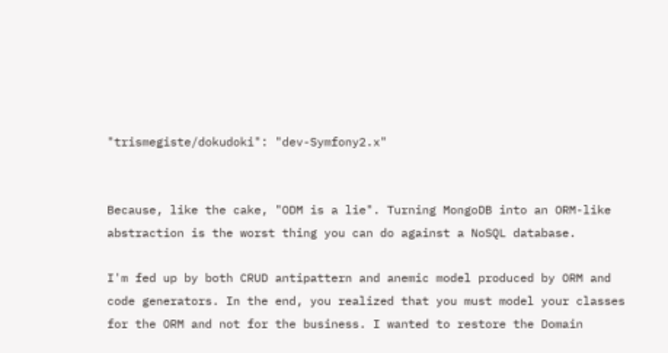"trismegiste/dokudoki": "dev-Symfony2.x"


Because, like the cake, "ODM is a lie". Turning MongoDB into an ORM-like abstraction is the worst thing you can do against a NoSQL database.

I'm fed up by both CRUD antipattern and anemic model produced by ORM and code generators. In the end, you realized that you must model your classes for the ORM and not for the business. I wanted to restore the Domain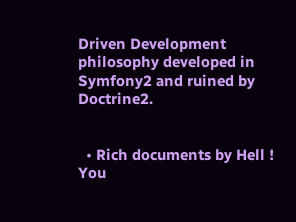Driven Development philosophy developed in Symfony2 and ruined by Doctrine2.


  • Rich documents by Hell ! You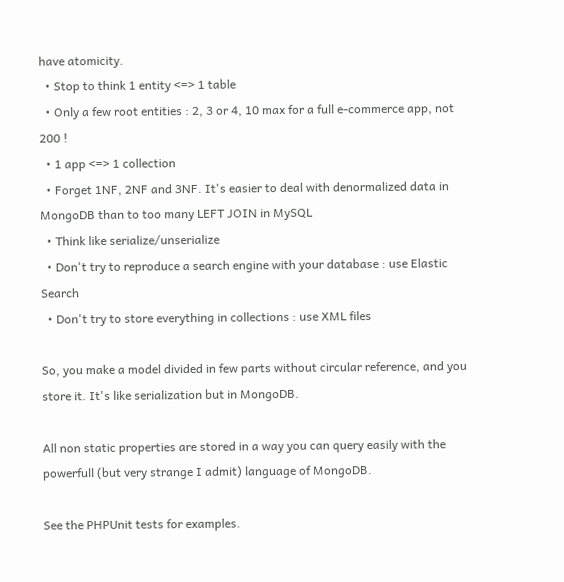have atomicity.
  • Stop to think 1 entity <=> 1 table
  • Only a few root entities : 2, 3 or 4, 10 max for a full e-commerce app, not 200 !
  • 1 app <=> 1 collection
  • Forget 1NF, 2NF and 3NF. It's easier to deal with denormalized data in MongoDB than to too many LEFT JOIN in MySQL
  • Think like serialize/unserialize
  • Don't try to reproduce a search engine with your database : use Elastic Search
  • Don't try to store everything in collections : use XML files

So, you make a model divided in few parts without circular reference, and you store it. It's like serialization but in MongoDB.

All non static properties are stored in a way you can query easily with the powerfull (but very strange I admit) language of MongoDB.

See the PHPUnit tests for examples.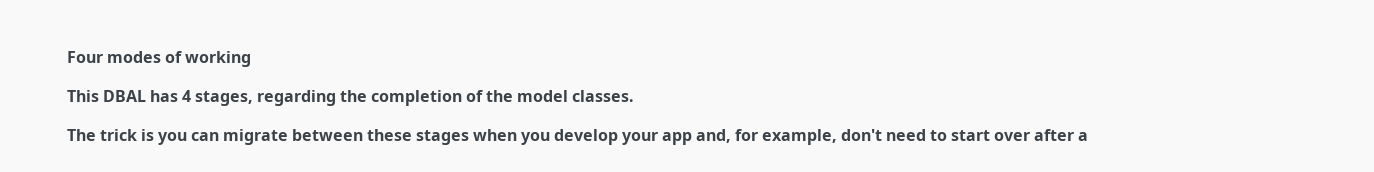Four modes of working

This DBAL has 4 stages, regarding the completion of the model classes.

The trick is you can migrate between these stages when you develop your app and, for example, don't need to start over after a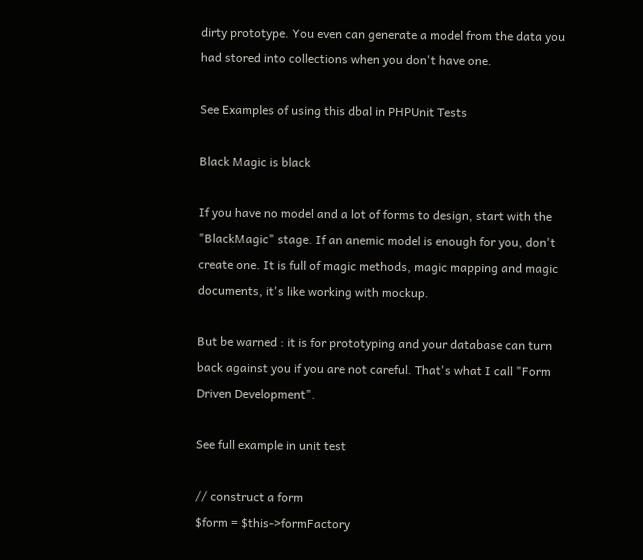dirty prototype. You even can generate a model from the data you had stored into collections when you don't have one.

See Examples of using this dbal in PHPUnit Tests

Black Magic is black

If you have no model and a lot of forms to design, start with the "BlackMagic" stage. If an anemic model is enough for you, don't create one. It is full of magic methods, magic mapping and magic documents, it's like working with mockup.

But be warned : it is for prototyping and your database can turn back against you if you are not careful. That's what I call "Form Driven Development".

See full example in unit test

// construct a form
$form = $this->formFactory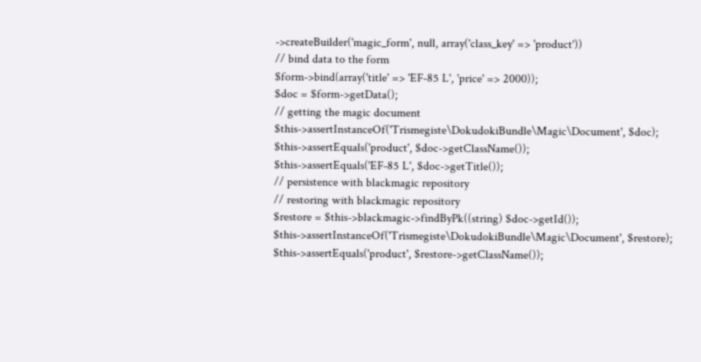->createBuilder('magic_form', null, array('class_key' => 'product'))
// bind data to the form
$form->bind(array('title' => 'EF-85 L', 'price' => 2000));
$doc = $form->getData();
// getting the magic document
$this->assertInstanceOf('Trismegiste\DokudokiBundle\Magic\Document', $doc);
$this->assertEquals('product', $doc->getClassName());
$this->assertEquals('EF-85 L', $doc->getTitle());
// persistence with blackmagic repository
// restoring with blackmagic repository
$restore = $this->blackmagic->findByPk((string) $doc->getId());
$this->assertInstanceOf('Trismegiste\DokudokiBundle\Magic\Document', $restore);
$this->assertEquals('product', $restore->getClassName());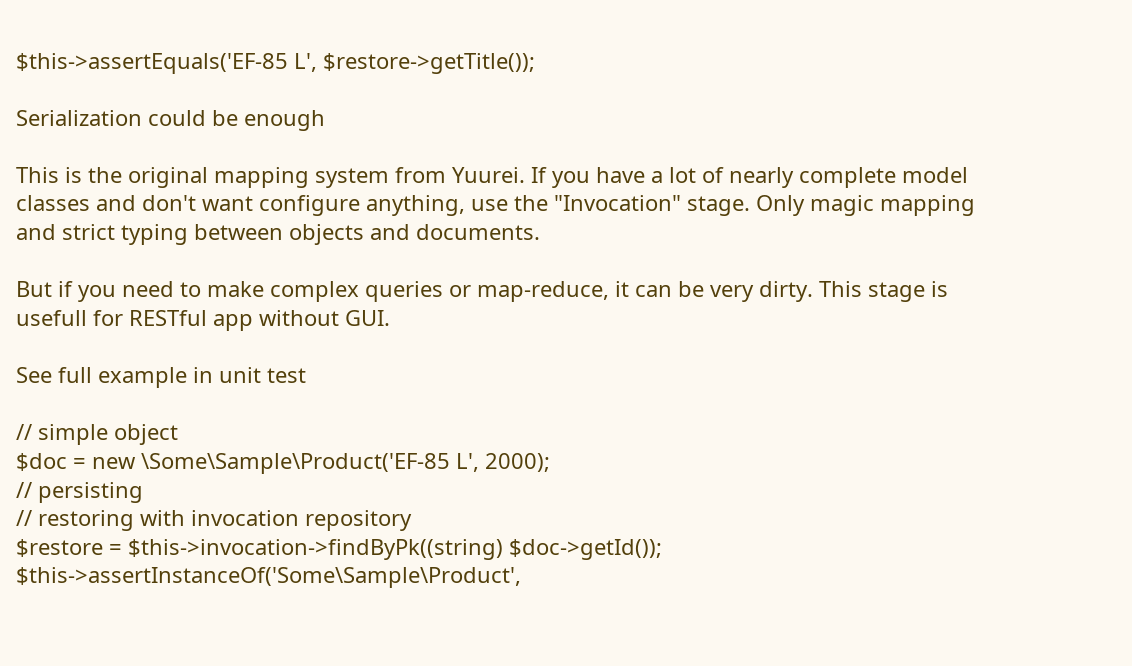$this->assertEquals('EF-85 L', $restore->getTitle());

Serialization could be enough

This is the original mapping system from Yuurei. If you have a lot of nearly complete model classes and don't want configure anything, use the "Invocation" stage. Only magic mapping and strict typing between objects and documents.

But if you need to make complex queries or map-reduce, it can be very dirty. This stage is usefull for RESTful app without GUI.

See full example in unit test

// simple object
$doc = new \Some\Sample\Product('EF-85 L', 2000);
// persisting
// restoring with invocation repository
$restore = $this->invocation->findByPk((string) $doc->getId());
$this->assertInstanceOf('Some\Sample\Product',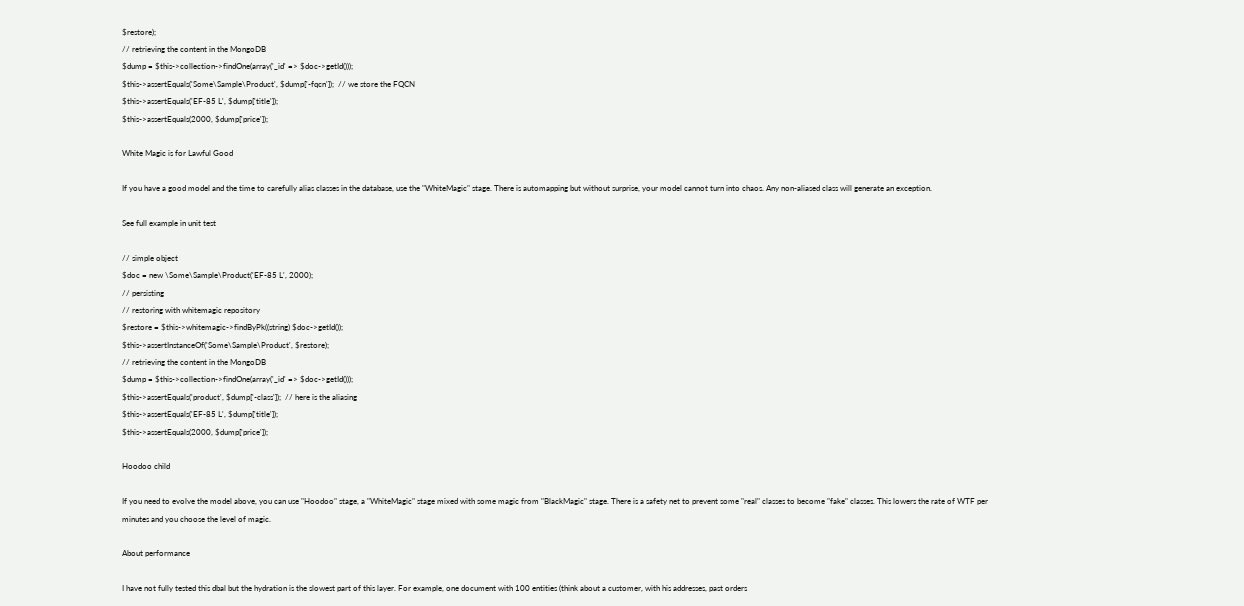$restore);
// retrieving the content in the MongoDB
$dump = $this->collection->findOne(array('_id' => $doc->getId()));
$this->assertEquals('Some\Sample\Product', $dump['-fqcn']);  // we store the FQCN
$this->assertEquals('EF-85 L', $dump['title']);
$this->assertEquals(2000, $dump['price']);

White Magic is for Lawful Good

If you have a good model and the time to carefully alias classes in the database, use the "WhiteMagic" stage. There is automapping but without surprise, your model cannot turn into chaos. Any non-aliased class will generate an exception.

See full example in unit test

// simple object
$doc = new \Some\Sample\Product('EF-85 L', 2000);
// persisting
// restoring with whitemagic repository
$restore = $this->whitemagic->findByPk((string) $doc->getId());
$this->assertInstanceOf('Some\Sample\Product', $restore);
// retrieving the content in the MongoDB
$dump = $this->collection->findOne(array('_id' => $doc->getId()));
$this->assertEquals('product', $dump['-class']);  // here is the aliasing
$this->assertEquals('EF-85 L', $dump['title']);
$this->assertEquals(2000, $dump['price']);

Hoodoo child

If you need to evolve the model above, you can use "Hoodoo" stage, a "WhiteMagic" stage mixed with some magic from "BlackMagic" stage. There is a safety net to prevent some "real" classes to become "fake" classes. This lowers the rate of WTF per minutes and you choose the level of magic.

About performance

I have not fully tested this dbal but the hydration is the slowest part of this layer. For example, one document with 100 entities (think about a customer, with his addresses, past orders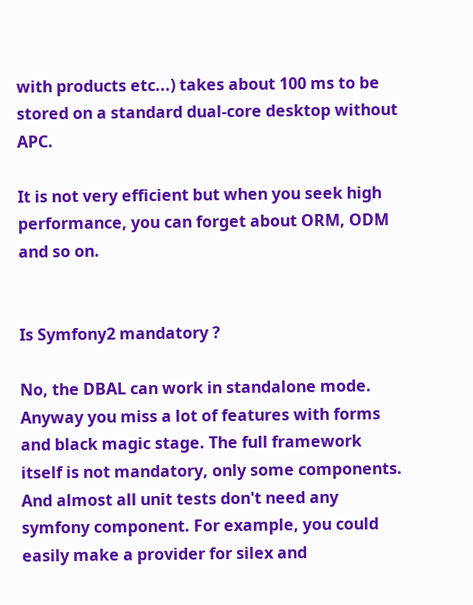with products etc...) takes about 100 ms to be stored on a standard dual-core desktop without APC.

It is not very efficient but when you seek high performance, you can forget about ORM, ODM and so on.


Is Symfony2 mandatory ?

No, the DBAL can work in standalone mode. Anyway you miss a lot of features with forms and black magic stage. The full framework itself is not mandatory, only some components. And almost all unit tests don't need any symfony component. For example, you could easily make a provider for silex and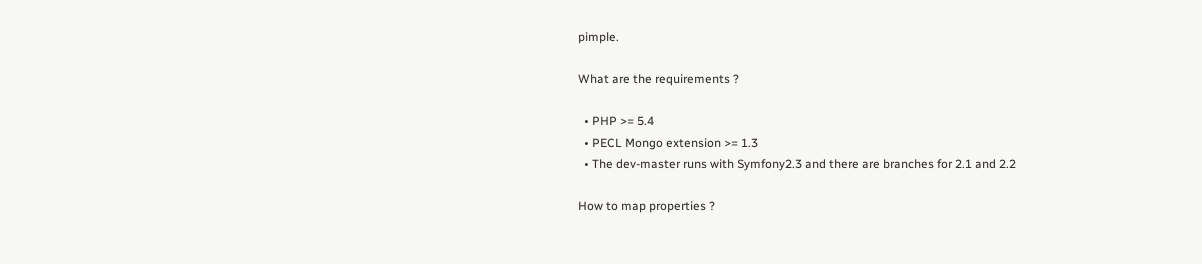pimple.

What are the requirements ?

  • PHP >= 5.4
  • PECL Mongo extension >= 1.3
  • The dev-master runs with Symfony2.3 and there are branches for 2.1 and 2.2

How to map properties ?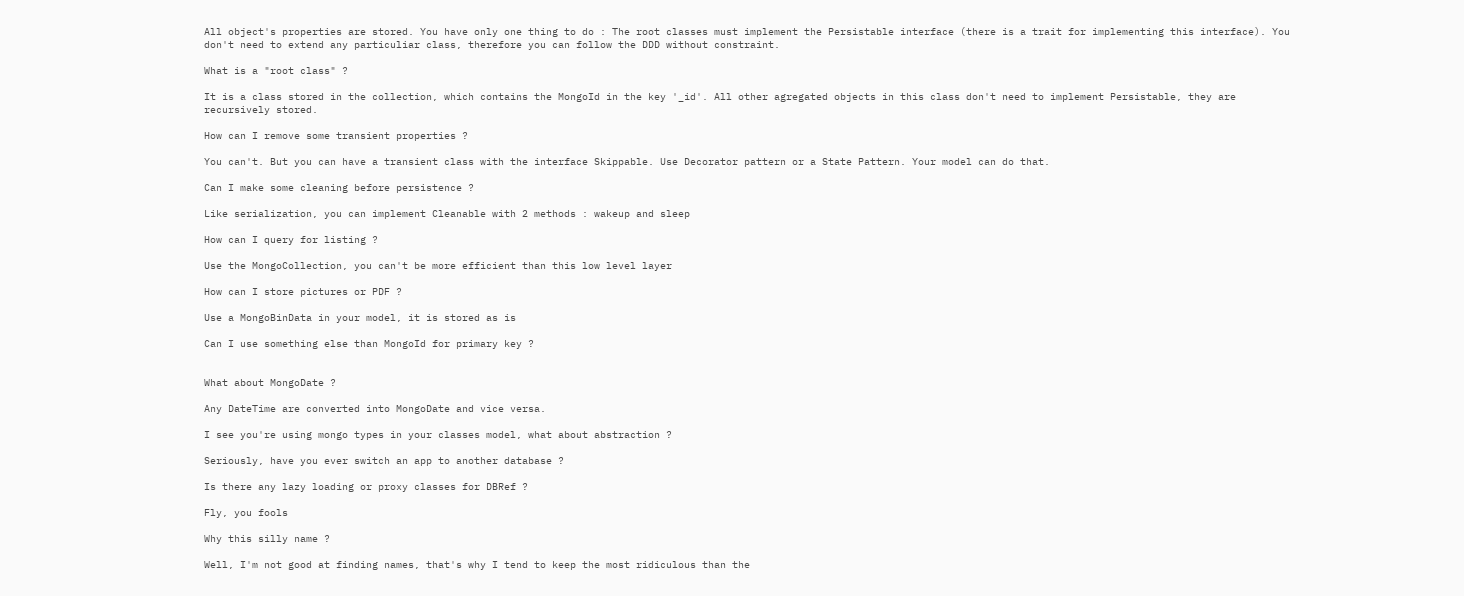All object's properties are stored. You have only one thing to do : The root classes must implement the Persistable interface (there is a trait for implementing this interface). You don't need to extend any particuliar class, therefore you can follow the DDD without constraint.

What is a "root class" ?

It is a class stored in the collection, which contains the MongoId in the key '_id'. All other agregated objects in this class don't need to implement Persistable, they are recursively stored.

How can I remove some transient properties ?

You can't. But you can have a transient class with the interface Skippable. Use Decorator pattern or a State Pattern. Your model can do that.

Can I make some cleaning before persistence ?

Like serialization, you can implement Cleanable with 2 methods : wakeup and sleep

How can I query for listing ?

Use the MongoCollection, you can't be more efficient than this low level layer

How can I store pictures or PDF ?

Use a MongoBinData in your model, it is stored as is

Can I use something else than MongoId for primary key ?


What about MongoDate ?

Any DateTime are converted into MongoDate and vice versa.

I see you're using mongo types in your classes model, what about abstraction ?

Seriously, have you ever switch an app to another database ?

Is there any lazy loading or proxy classes for DBRef ?

Fly, you fools

Why this silly name ?

Well, I'm not good at finding names, that's why I tend to keep the most ridiculous than the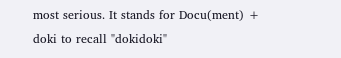most serious. It stands for Docu(ment) + doki to recall "dokidoki"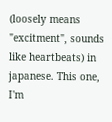(loosely means "excitment", sounds like heartbeats) in japanese. This one, I'm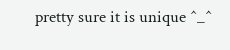pretty sure it is unique ^_^